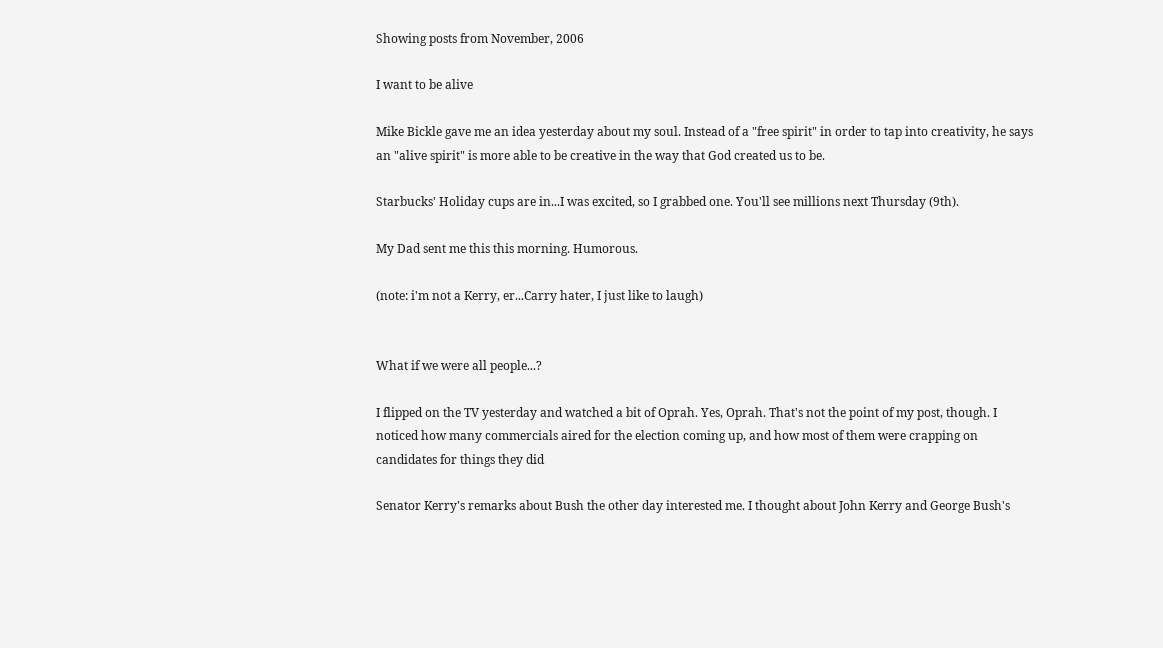Showing posts from November, 2006

I want to be alive

Mike Bickle gave me an idea yesterday about my soul. Instead of a "free spirit" in order to tap into creativity, he says an "alive spirit" is more able to be creative in the way that God created us to be.

Starbucks' Holiday cups are in...I was excited, so I grabbed one. You'll see millions next Thursday (9th).

My Dad sent me this this morning. Humorous.

(note: i'm not a Kerry, er...Carry hater, I just like to laugh)


What if we were all people...?

I flipped on the TV yesterday and watched a bit of Oprah. Yes, Oprah. That's not the point of my post, though. I noticed how many commercials aired for the election coming up, and how most of them were crapping on candidates for things they did

Senator Kerry's remarks about Bush the other day interested me. I thought about John Kerry and George Bush's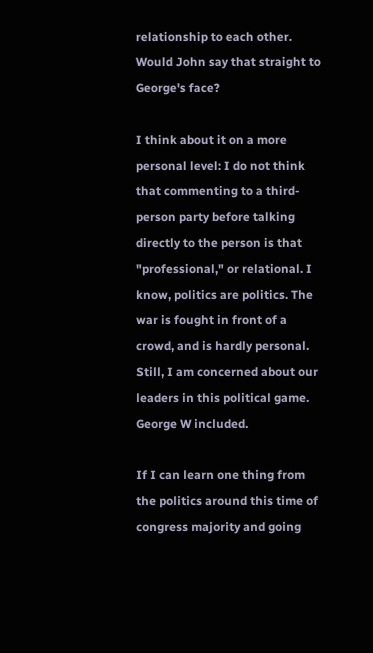relationship to each other. Would John say that straight to George's face?

I think about it on a more personal level: I do not think that commenting to a third-person party before talking directly to the person is that "professional," or relational. I know, politics are politics. The war is fought in front of a crowd, and is hardly personal. Still, I am concerned about our leaders in this political game. George W included.

If I can learn one thing from the politics around this time of congress majority and going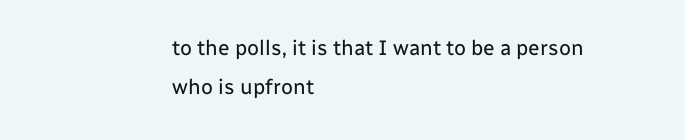to the polls, it is that I want to be a person who is upfront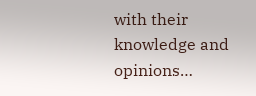with their knowledge and opinions…